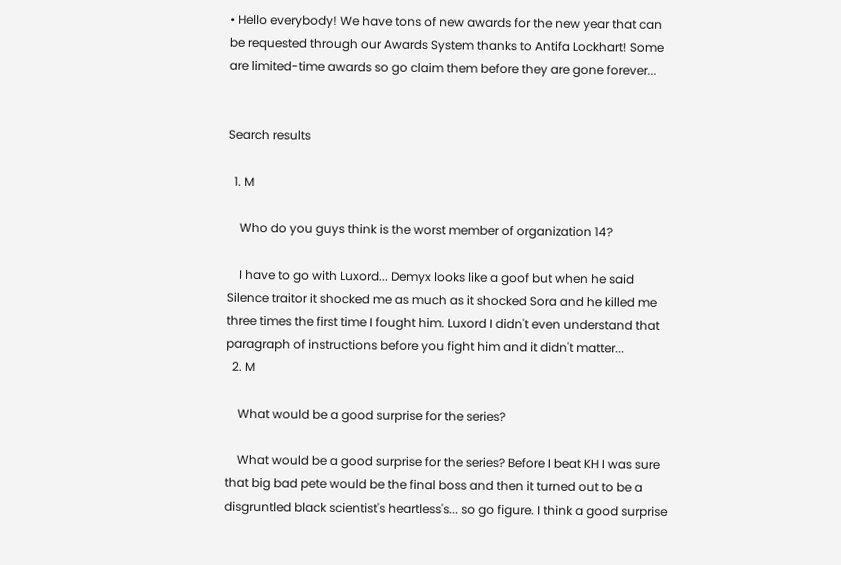• Hello everybody! We have tons of new awards for the new year that can be requested through our Awards System thanks to Antifa Lockhart! Some are limited-time awards so go claim them before they are gone forever...


Search results

  1. M

    Who do you guys think is the worst member of organization 14?

    I have to go with Luxord... Demyx looks like a goof but when he said Silence traitor it shocked me as much as it shocked Sora and he killed me three times the first time I fought him. Luxord I didn't even understand that paragraph of instructions before you fight him and it didn't matter...
  2. M

    What would be a good surprise for the series?

    What would be a good surprise for the series? Before I beat KH I was sure that big bad pete would be the final boss and then it turned out to be a disgruntled black scientist's heartless's... so go figure. I think a good surprise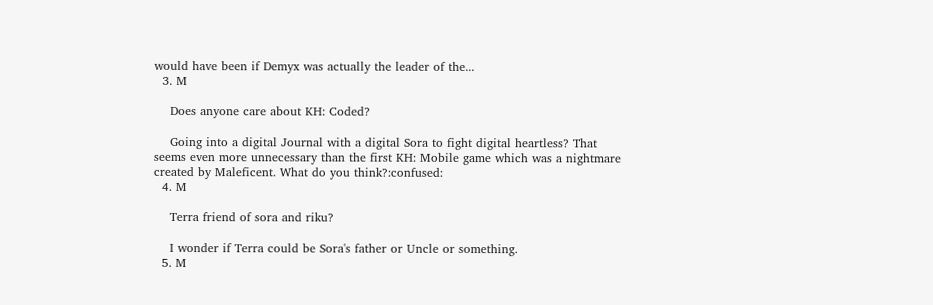would have been if Demyx was actually the leader of the...
  3. M

    Does anyone care about KH: Coded?

    Going into a digital Journal with a digital Sora to fight digital heartless? That seems even more unnecessary than the first KH: Mobile game which was a nightmare created by Maleficent. What do you think?:confused:
  4. M

    Terra friend of sora and riku?

    I wonder if Terra could be Sora's father or Uncle or something.
  5. M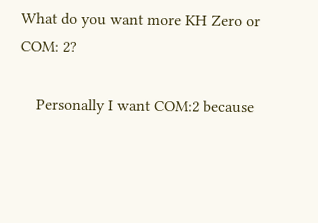What do you want more KH Zero or COM: 2?

    Personally I want COM:2 because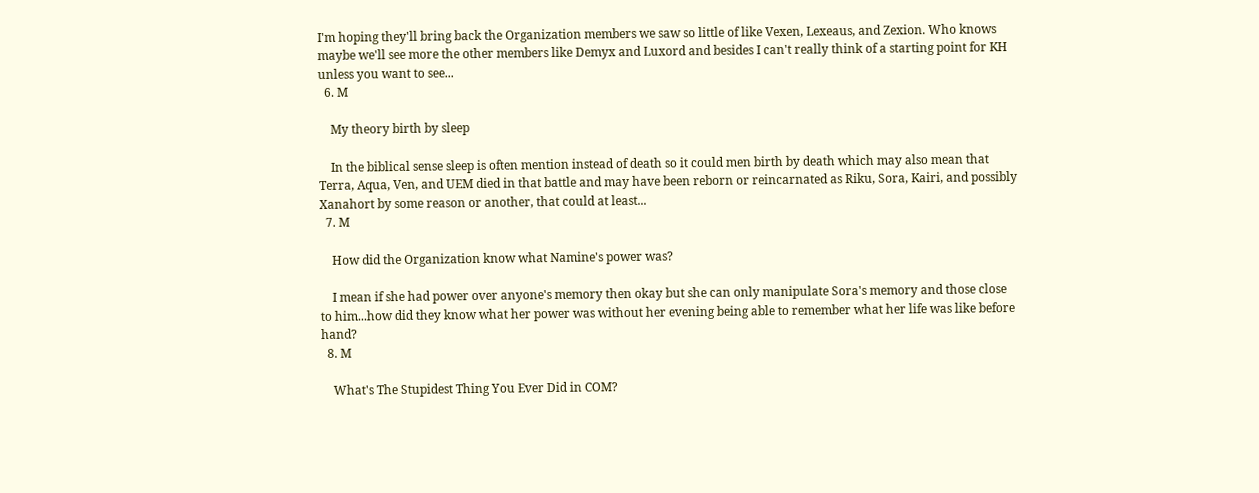I'm hoping they'll bring back the Organization members we saw so little of like Vexen, Lexeaus, and Zexion. Who knows maybe we'll see more the other members like Demyx and Luxord and besides I can't really think of a starting point for KH unless you want to see...
  6. M

    My theory birth by sleep

    In the biblical sense sleep is often mention instead of death so it could men birth by death which may also mean that Terra, Aqua, Ven, and UEM died in that battle and may have been reborn or reincarnated as Riku, Sora, Kairi, and possibly Xanahort by some reason or another, that could at least...
  7. M

    How did the Organization know what Namine's power was?

    I mean if she had power over anyone's memory then okay but she can only manipulate Sora's memory and those close to him...how did they know what her power was without her evening being able to remember what her life was like before hand?
  8. M

    What's The Stupidest Thing You Ever Did in COM?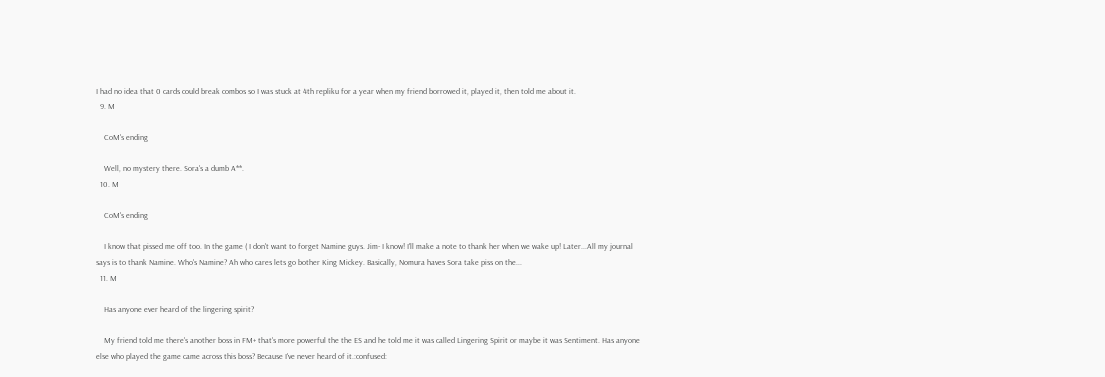I had no idea that 0 cards could break combos so I was stuck at 4th repliku for a year when my friend borrowed it, played it, then told me about it.
  9. M

    CoM's ending

    Well, no mystery there. Sora's a dumb A**.
  10. M

    CoM's ending

    I know that pissed me off too. In the game ( I don't want to forget Namine guys. Jim- I know! I'll make a note to thank her when we wake up! Later...All my journal says is to thank Namine. Who's Namine? Ah who cares lets go bother King Mickey. Basically, Nomura haves Sora take piss on the...
  11. M

    Has anyone ever heard of the lingering spirit?

    My friend told me there's another boss in FM+ that's more powerful the the ES and he told me it was called Lingering Spirit or maybe it was Sentiment. Has anyone else who played the game came across this boss? Because I've never heard of it.:confused: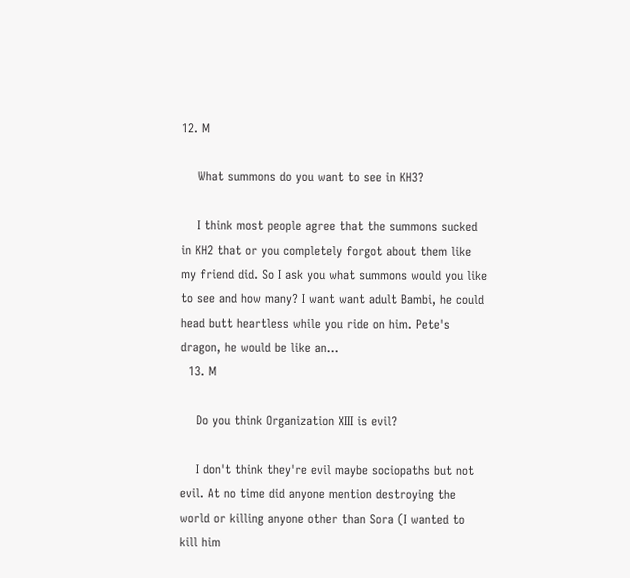12. M

    What summons do you want to see in KH3?

    I think most people agree that the summons sucked in KH2 that or you completely forgot about them like my friend did. So I ask you what summons would you like to see and how many? I want want adult Bambi, he could head butt heartless while you ride on him. Pete's dragon, he would be like an...
  13. M

    Do you think Organization XIII is evil?

    I don't think they're evil maybe sociopaths but not evil. At no time did anyone mention destroying the world or killing anyone other than Sora (I wanted to kill him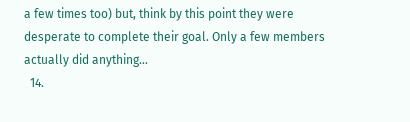a few times too) but, think by this point they were desperate to complete their goal. Only a few members actually did anything...
  14.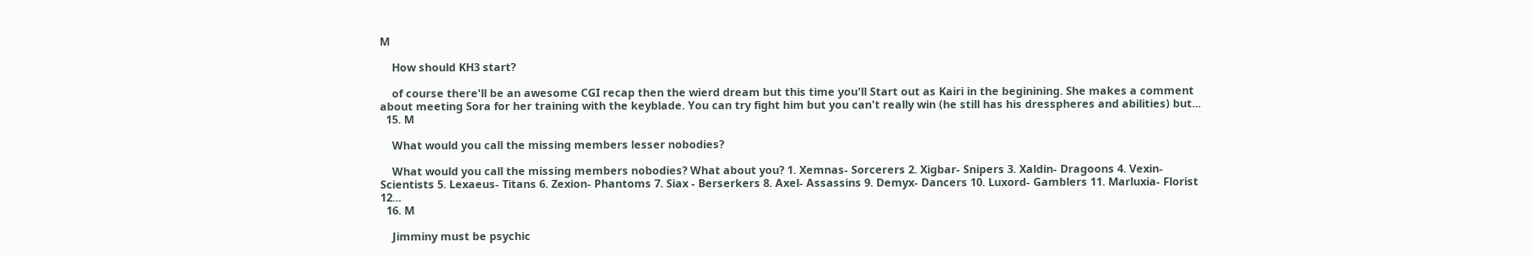M

    How should KH3 start?

    of course there'll be an awesome CGI recap then the wierd dream but this time you'll Start out as Kairi in the beginining. She makes a comment about meeting Sora for her training with the keyblade. You can try fight him but you can't really win (he still has his dresspheres and abilities) but...
  15. M

    What would you call the missing members lesser nobodies?

    What would you call the missing members nobodies? What about you? 1. Xemnas- Sorcerers 2. Xigbar- Snipers 3. Xaldin- Dragoons 4. Vexin- Scientists 5. Lexaeus- Titans 6. Zexion- Phantoms 7. Siax - Berserkers 8. Axel- Assassins 9. Demyx- Dancers 10. Luxord- Gamblers 11. Marluxia- Florist 12...
  16. M

    Jimminy must be psychic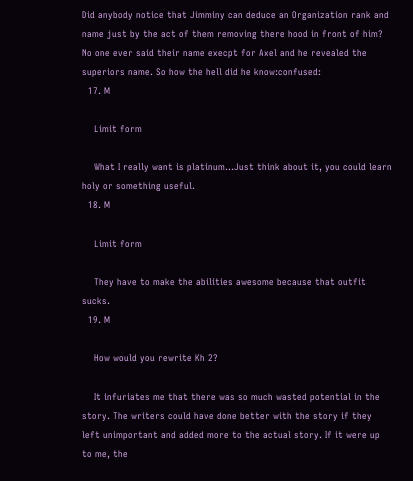Did anybody notice that Jimminy can deduce an Organization rank and name just by the act of them removing there hood in front of him? No one ever said their name execpt for Axel and he revealed the superiors name. So how the hell did he know:confused:
  17. M

    Limit form

    What I really want is platinum...Just think about it, you could learn holy or something useful.
  18. M

    Limit form

    They have to make the abilities awesome because that outfit sucks.
  19. M

    How would you rewrite Kh 2?

    It infuriates me that there was so much wasted potential in the story. The writers could have done better with the story if they left unimportant and added more to the actual story. If it were up to me, the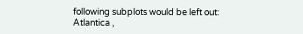following subplots would be left out: Atlantica ,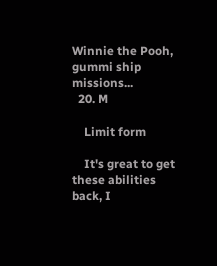Winnie the Pooh, gummi ship missions...
  20. M

    Limit form

    It's great to get these abilities back, I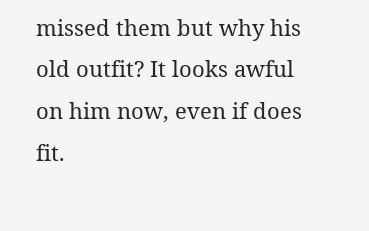missed them but why his old outfit? It looks awful on him now, even if does fit.